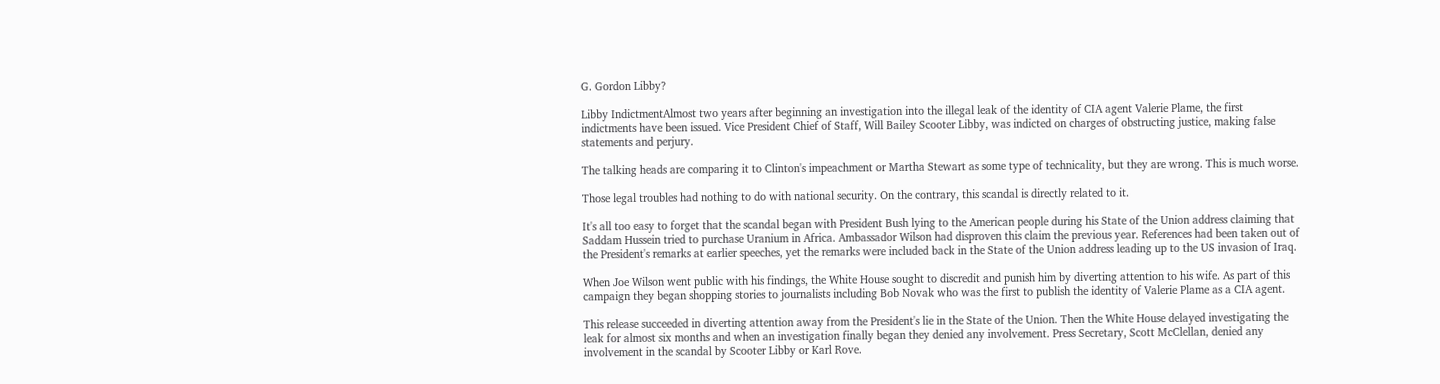G. Gordon Libby?

Libby IndictmentAlmost two years after beginning an investigation into the illegal leak of the identity of CIA agent Valerie Plame, the first indictments have been issued. Vice President Chief of Staff, Will Bailey Scooter Libby, was indicted on charges of obstructing justice, making false statements and perjury.

The talking heads are comparing it to Clinton's impeachment or Martha Stewart as some type of technicality, but they are wrong. This is much worse.

Those legal troubles had nothing to do with national security. On the contrary, this scandal is directly related to it.

It's all too easy to forget that the scandal began with President Bush lying to the American people during his State of the Union address claiming that Saddam Hussein tried to purchase Uranium in Africa. Ambassador Wilson had disproven this claim the previous year. References had been taken out of the President's remarks at earlier speeches, yet the remarks were included back in the State of the Union address leading up to the US invasion of Iraq.

When Joe Wilson went public with his findings, the White House sought to discredit and punish him by diverting attention to his wife. As part of this campaign they began shopping stories to journalists including Bob Novak who was the first to publish the identity of Valerie Plame as a CIA agent.

This release succeeded in diverting attention away from the President's lie in the State of the Union. Then the White House delayed investigating the leak for almost six months and when an investigation finally began they denied any involvement. Press Secretary, Scott McClellan, denied any involvement in the scandal by Scooter Libby or Karl Rove.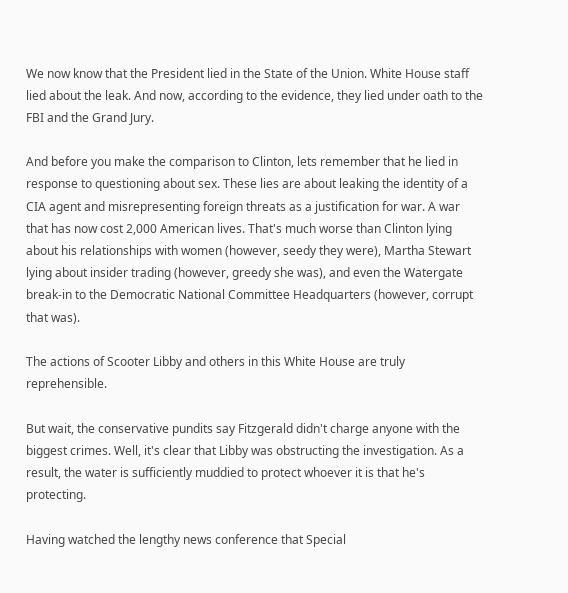We now know that the President lied in the State of the Union. White House staff lied about the leak. And now, according to the evidence, they lied under oath to the FBI and the Grand Jury.

And before you make the comparison to Clinton, lets remember that he lied in response to questioning about sex. These lies are about leaking the identity of a CIA agent and misrepresenting foreign threats as a justification for war. A war that has now cost 2,000 American lives. That's much worse than Clinton lying about his relationships with women (however, seedy they were), Martha Stewart lying about insider trading (however, greedy she was), and even the Watergate break-in to the Democratic National Committee Headquarters (however, corrupt that was).

The actions of Scooter Libby and others in this White House are truly reprehensible.

But wait, the conservative pundits say Fitzgerald didn't charge anyone with the biggest crimes. Well, it's clear that Libby was obstructing the investigation. As a result, the water is sufficiently muddied to protect whoever it is that he's protecting.

Having watched the lengthy news conference that Special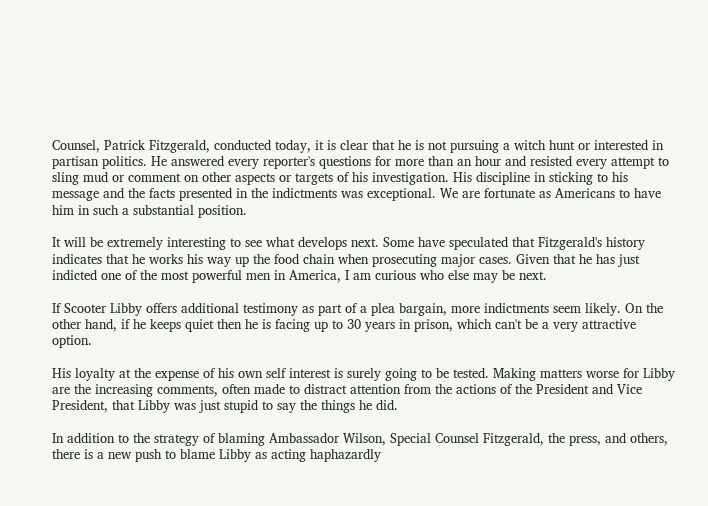Counsel, Patrick Fitzgerald, conducted today, it is clear that he is not pursuing a witch hunt or interested in partisan politics. He answered every reporter's questions for more than an hour and resisted every attempt to sling mud or comment on other aspects or targets of his investigation. His discipline in sticking to his message and the facts presented in the indictments was exceptional. We are fortunate as Americans to have him in such a substantial position.

It will be extremely interesting to see what develops next. Some have speculated that Fitzgerald's history indicates that he works his way up the food chain when prosecuting major cases. Given that he has just indicted one of the most powerful men in America, I am curious who else may be next.

If Scooter Libby offers additional testimony as part of a plea bargain, more indictments seem likely. On the other hand, if he keeps quiet then he is facing up to 30 years in prison, which can't be a very attractive option.

His loyalty at the expense of his own self interest is surely going to be tested. Making matters worse for Libby are the increasing comments, often made to distract attention from the actions of the President and Vice President, that Libby was just stupid to say the things he did.

In addition to the strategy of blaming Ambassador Wilson, Special Counsel Fitzgerald, the press, and others, there is a new push to blame Libby as acting haphazardly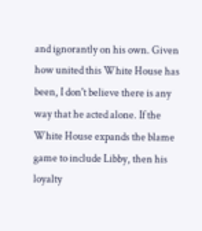and ignorantly on his own. Given how united this White House has been, I don't believe there is any way that he acted alone. If the White House expands the blame game to include Libby, then his loyalty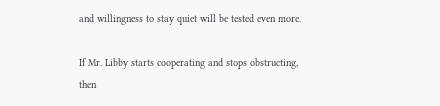and willingness to stay quiet will be tested even more.

If Mr. Libby starts cooperating and stops obstructing, then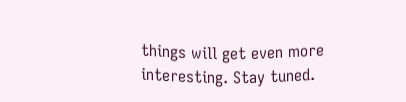things will get even more interesting. Stay tuned.